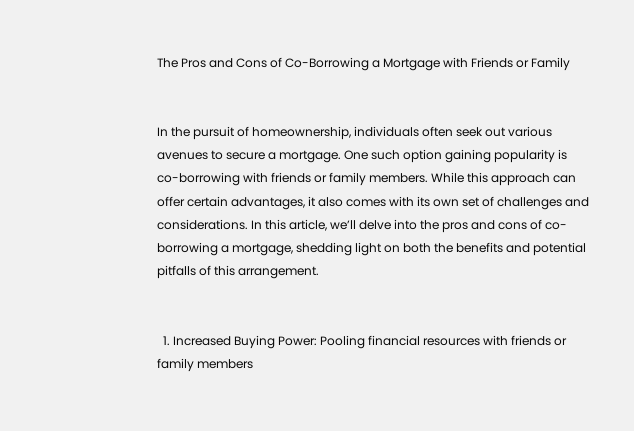The Pros and Cons of Co-Borrowing a Mortgage with Friends or Family


In the pursuit of homeownership, individuals often seek out various avenues to secure a mortgage. One such option gaining popularity is co-borrowing with friends or family members. While this approach can offer certain advantages, it also comes with its own set of challenges and considerations. In this article, we’ll delve into the pros and cons of co-borrowing a mortgage, shedding light on both the benefits and potential pitfalls of this arrangement.


  1. Increased Buying Power: Pooling financial resources with friends or family members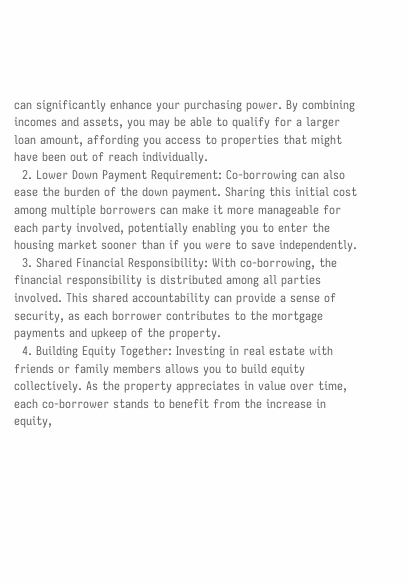can significantly enhance your purchasing power. By combining incomes and assets, you may be able to qualify for a larger loan amount, affording you access to properties that might have been out of reach individually.
  2. Lower Down Payment Requirement: Co-borrowing can also ease the burden of the down payment. Sharing this initial cost among multiple borrowers can make it more manageable for each party involved, potentially enabling you to enter the housing market sooner than if you were to save independently.
  3. Shared Financial Responsibility: With co-borrowing, the financial responsibility is distributed among all parties involved. This shared accountability can provide a sense of security, as each borrower contributes to the mortgage payments and upkeep of the property.
  4. Building Equity Together: Investing in real estate with friends or family members allows you to build equity collectively. As the property appreciates in value over time, each co-borrower stands to benefit from the increase in equity,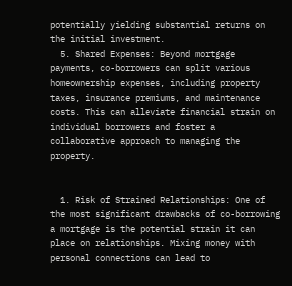potentially yielding substantial returns on the initial investment.
  5. Shared Expenses: Beyond mortgage payments, co-borrowers can split various homeownership expenses, including property taxes, insurance premiums, and maintenance costs. This can alleviate financial strain on individual borrowers and foster a collaborative approach to managing the property.


  1. Risk of Strained Relationships: One of the most significant drawbacks of co-borrowing a mortgage is the potential strain it can place on relationships. Mixing money with personal connections can lead to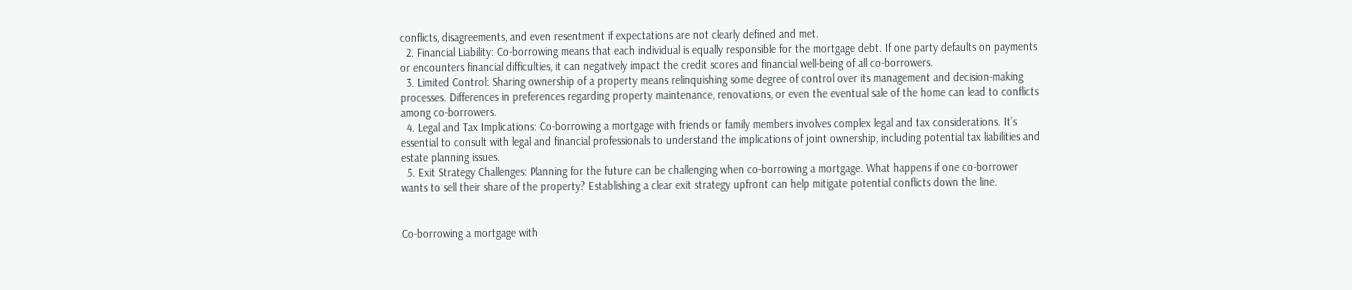conflicts, disagreements, and even resentment if expectations are not clearly defined and met.
  2. Financial Liability: Co-borrowing means that each individual is equally responsible for the mortgage debt. If one party defaults on payments or encounters financial difficulties, it can negatively impact the credit scores and financial well-being of all co-borrowers.
  3. Limited Control: Sharing ownership of a property means relinquishing some degree of control over its management and decision-making processes. Differences in preferences regarding property maintenance, renovations, or even the eventual sale of the home can lead to conflicts among co-borrowers.
  4. Legal and Tax Implications: Co-borrowing a mortgage with friends or family members involves complex legal and tax considerations. It’s essential to consult with legal and financial professionals to understand the implications of joint ownership, including potential tax liabilities and estate planning issues.
  5. Exit Strategy Challenges: Planning for the future can be challenging when co-borrowing a mortgage. What happens if one co-borrower wants to sell their share of the property? Establishing a clear exit strategy upfront can help mitigate potential conflicts down the line.


Co-borrowing a mortgage with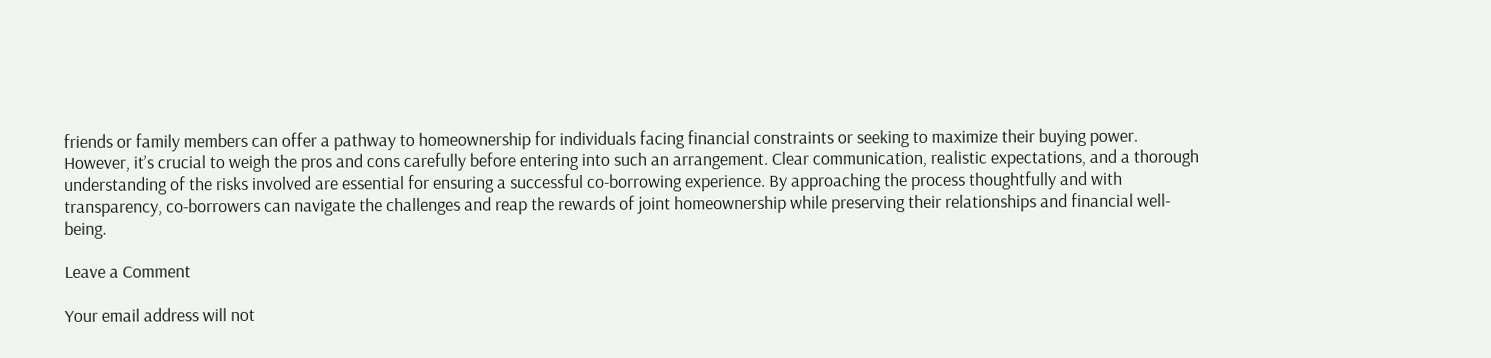friends or family members can offer a pathway to homeownership for individuals facing financial constraints or seeking to maximize their buying power. However, it’s crucial to weigh the pros and cons carefully before entering into such an arrangement. Clear communication, realistic expectations, and a thorough understanding of the risks involved are essential for ensuring a successful co-borrowing experience. By approaching the process thoughtfully and with transparency, co-borrowers can navigate the challenges and reap the rewards of joint homeownership while preserving their relationships and financial well-being.

Leave a Comment

Your email address will not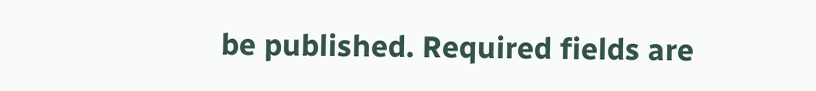be published. Required fields are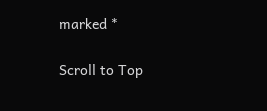marked *

Scroll to Top